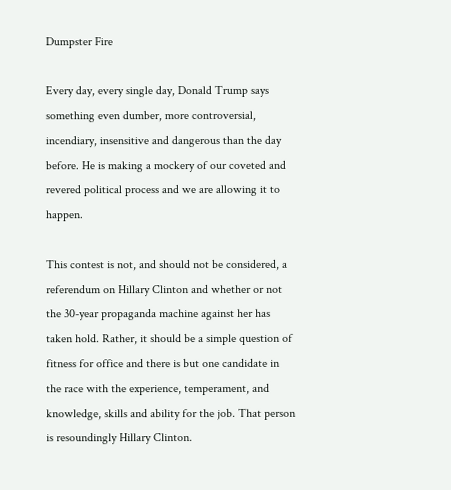Dumpster Fire

Every day, every single day, Donald Trump says something even dumber, more controversial, incendiary, insensitive and dangerous than the day before. He is making a mockery of our coveted and revered political process and we are allowing it to happen.

This contest is not, and should not be considered, a referendum on Hillary Clinton and whether or not the 30-year propaganda machine against her has taken hold. Rather, it should be a simple question of fitness for office and there is but one candidate in the race with the experience, temperament, and knowledge, skills and ability for the job. That person is resoundingly Hillary Clinton.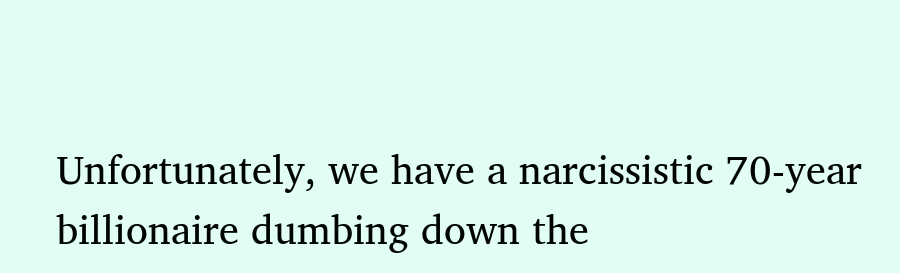Unfortunately, we have a narcissistic 70-year billionaire dumbing down the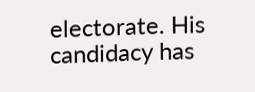electorate. His candidacy has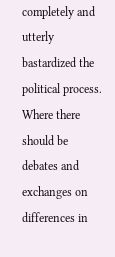completely and utterly bastardized the political process. Where there should be debates and exchanges on differences in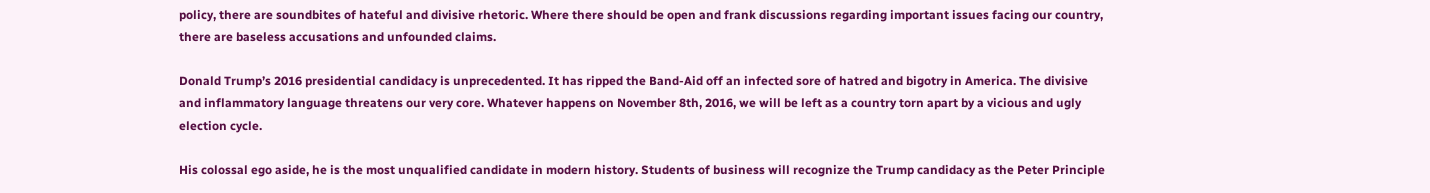policy, there are soundbites of hateful and divisive rhetoric. Where there should be open and frank discussions regarding important issues facing our country, there are baseless accusations and unfounded claims.

Donald Trump’s 2016 presidential candidacy is unprecedented. It has ripped the Band-Aid off an infected sore of hatred and bigotry in America. The divisive and inflammatory language threatens our very core. Whatever happens on November 8th, 2016, we will be left as a country torn apart by a vicious and ugly election cycle.

His colossal ego aside, he is the most unqualified candidate in modern history. Students of business will recognize the Trump candidacy as the Peter Principle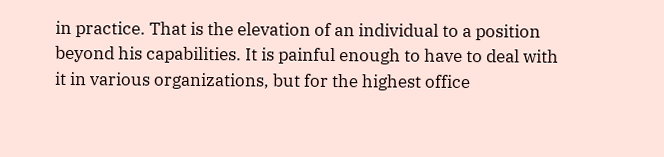in practice. That is the elevation of an individual to a position beyond his capabilities. It is painful enough to have to deal with it in various organizations, but for the highest office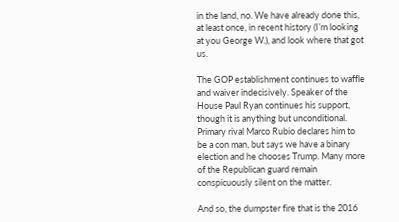in the land, no. We have already done this, at least once, in recent history (I’m looking at you George W.), and look where that got us.

The GOP establishment continues to waffle and waiver indecisively. Speaker of the House Paul Ryan continues his support, though it is anything but unconditional. Primary rival Marco Rubio declares him to be a con man, but says we have a binary election and he chooses Trump. Many more of the Republican guard remain conspicuously silent on the matter.

And so, the dumpster fire that is the 2016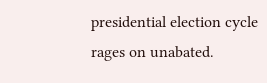presidential election cycle rages on unabated.